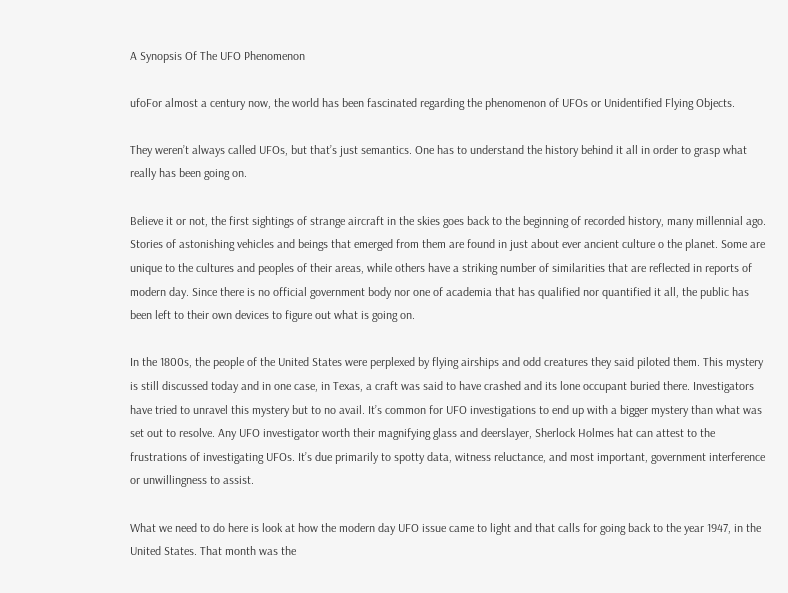A Synopsis Of The UFO Phenomenon

ufoFor almost a century now, the world has been fascinated regarding the phenomenon of UFOs or Unidentified Flying Objects.

They weren’t always called UFOs, but that’s just semantics. One has to understand the history behind it all in order to grasp what really has been going on.

Believe it or not, the first sightings of strange aircraft in the skies goes back to the beginning of recorded history, many millennial ago. Stories of astonishing vehicles and beings that emerged from them are found in just about ever ancient culture o the planet. Some are unique to the cultures and peoples of their areas, while others have a striking number of similarities that are reflected in reports of modern day. Since there is no official government body nor one of academia that has qualified nor quantified it all, the public has been left to their own devices to figure out what is going on.

In the 1800s, the people of the United States were perplexed by flying airships and odd creatures they said piloted them. This mystery is still discussed today and in one case, in Texas, a craft was said to have crashed and its lone occupant buried there. Investigators have tried to unravel this mystery but to no avail. It’s common for UFO investigations to end up with a bigger mystery than what was set out to resolve. Any UFO investigator worth their magnifying glass and deerslayer, Sherlock Holmes hat can attest to the frustrations of investigating UFOs. It’s due primarily to spotty data, witness reluctance, and most important, government interference or unwillingness to assist.

What we need to do here is look at how the modern day UFO issue came to light and that calls for going back to the year 1947, in the United States. That month was the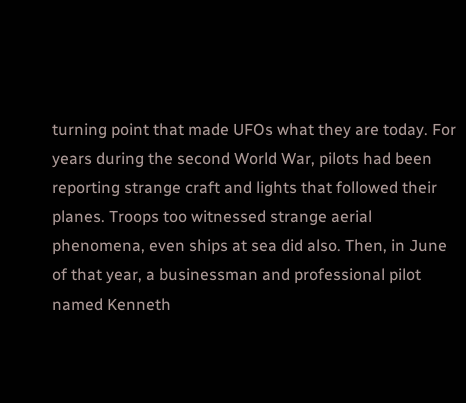turning point that made UFOs what they are today. For years during the second World War, pilots had been reporting strange craft and lights that followed their planes. Troops too witnessed strange aerial phenomena, even ships at sea did also. Then, in June of that year, a businessman and professional pilot named Kenneth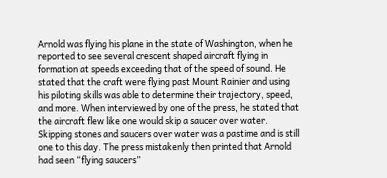Arnold was flying his plane in the state of Washington, when he reported to see several crescent shaped aircraft flying in formation at speeds exceeding that of the speed of sound. He stated that the craft were flying past Mount Rainier and using his piloting skills was able to determine their trajectory, speed, and more. When interviewed by one of the press, he stated that the aircraft flew like one would skip a saucer over water. Skipping stones and saucers over water was a pastime and is still one to this day. The press mistakenly then printed that Arnold had seen “flying saucers”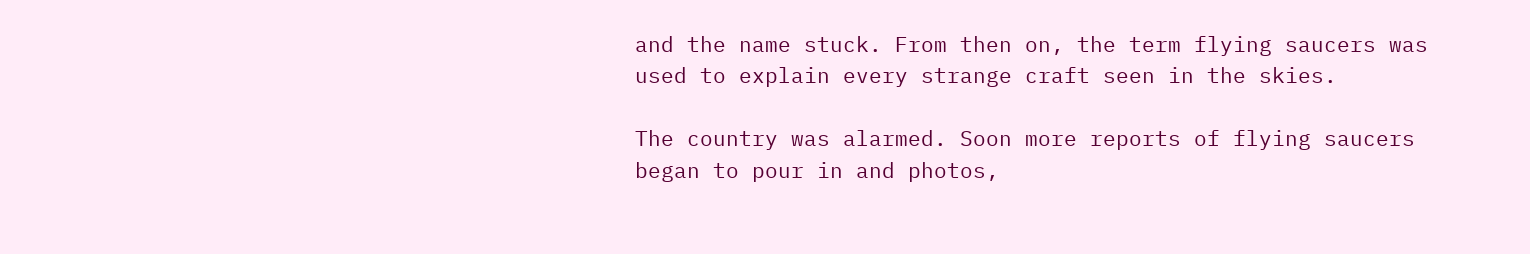and the name stuck. From then on, the term flying saucers was used to explain every strange craft seen in the skies.

The country was alarmed. Soon more reports of flying saucers began to pour in and photos,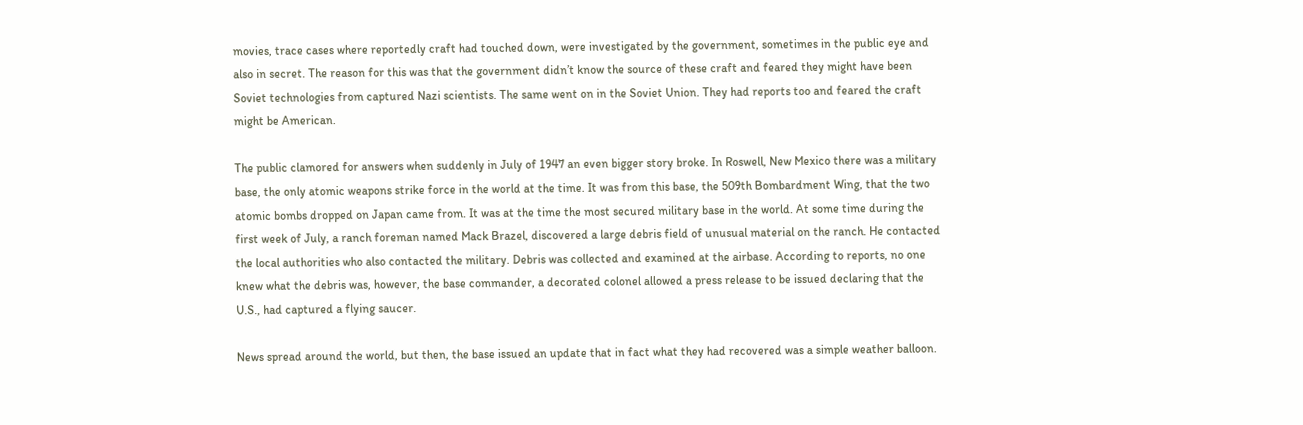movies, trace cases where reportedly craft had touched down, were investigated by the government, sometimes in the public eye and also in secret. The reason for this was that the government didn’t know the source of these craft and feared they might have been Soviet technologies from captured Nazi scientists. The same went on in the Soviet Union. They had reports too and feared the craft might be American.

The public clamored for answers when suddenly in July of 1947 an even bigger story broke. In Roswell, New Mexico there was a military base, the only atomic weapons strike force in the world at the time. It was from this base, the 509th Bombardment Wing, that the two atomic bombs dropped on Japan came from. It was at the time the most secured military base in the world. At some time during the first week of July, a ranch foreman named Mack Brazel, discovered a large debris field of unusual material on the ranch. He contacted the local authorities who also contacted the military. Debris was collected and examined at the airbase. According to reports, no one knew what the debris was, however, the base commander, a decorated colonel allowed a press release to be issued declaring that the U.S., had captured a flying saucer.

News spread around the world, but then, the base issued an update that in fact what they had recovered was a simple weather balloon.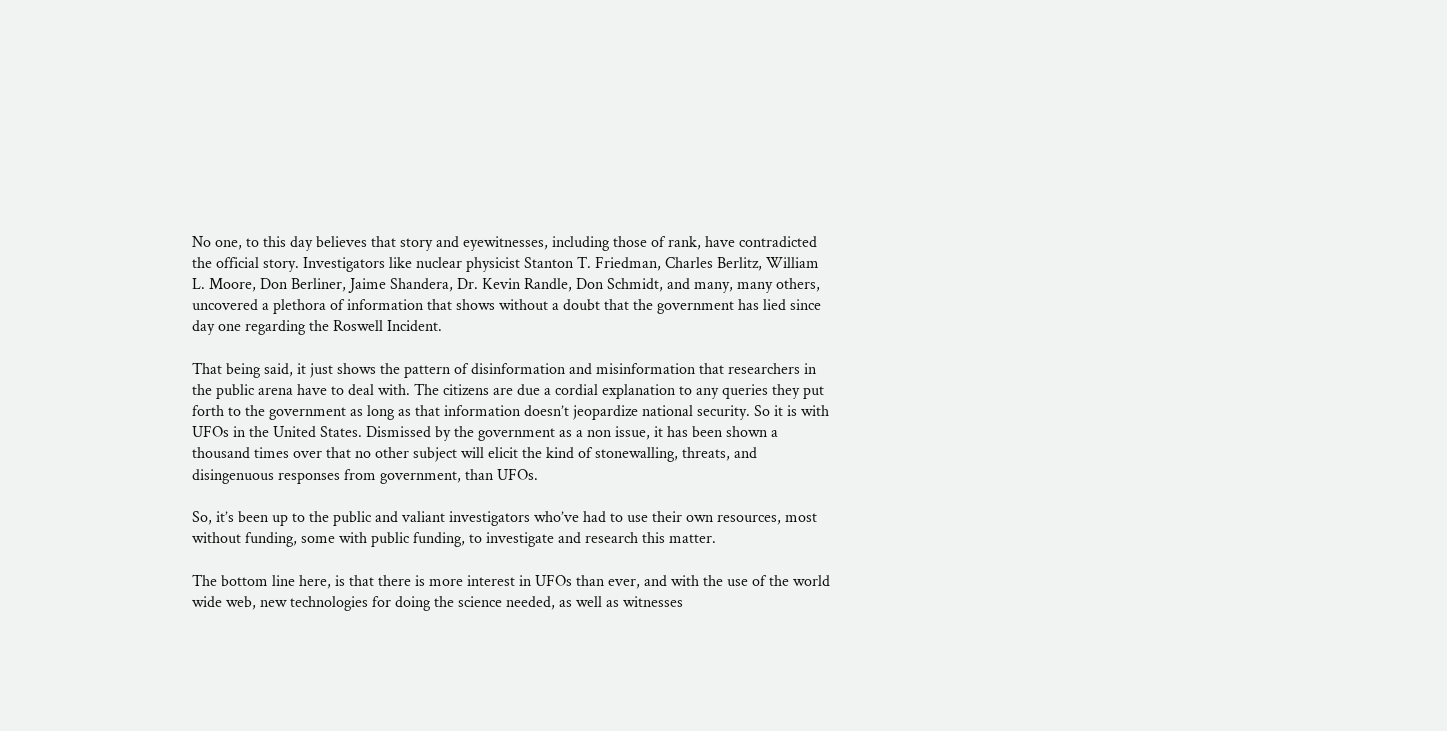No one, to this day believes that story and eyewitnesses, including those of rank, have contradicted the official story. Investigators like nuclear physicist Stanton T. Friedman, Charles Berlitz, William L. Moore, Don Berliner, Jaime Shandera, Dr. Kevin Randle, Don Schmidt, and many, many others, uncovered a plethora of information that shows without a doubt that the government has lied since day one regarding the Roswell Incident.

That being said, it just shows the pattern of disinformation and misinformation that researchers in the public arena have to deal with. The citizens are due a cordial explanation to any queries they put forth to the government as long as that information doesn’t jeopardize national security. So it is with UFOs in the United States. Dismissed by the government as a non issue, it has been shown a thousand times over that no other subject will elicit the kind of stonewalling, threats, and disingenuous responses from government, than UFOs.

So, it’s been up to the public and valiant investigators who’ve had to use their own resources, most without funding, some with public funding, to investigate and research this matter.

The bottom line here, is that there is more interest in UFOs than ever, and with the use of the world wide web, new technologies for doing the science needed, as well as witnesses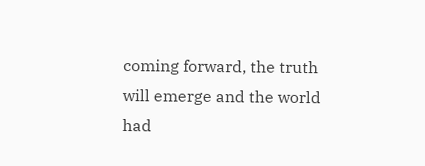coming forward, the truth will emerge and the world had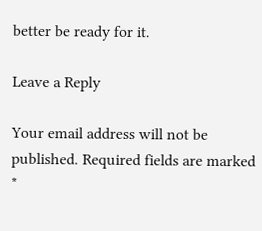better be ready for it.

Leave a Reply

Your email address will not be published. Required fields are marked *